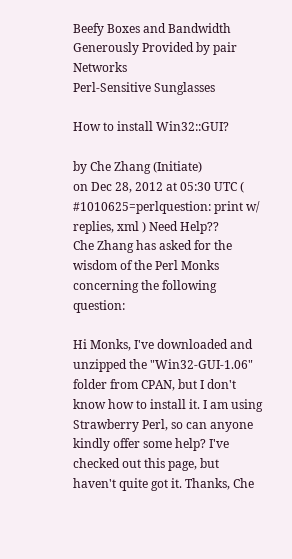Beefy Boxes and Bandwidth Generously Provided by pair Networks
Perl-Sensitive Sunglasses

How to install Win32::GUI?

by Che Zhang (Initiate)
on Dec 28, 2012 at 05:30 UTC ( #1010625=perlquestion: print w/ replies, xml ) Need Help??
Che Zhang has asked for the wisdom of the Perl Monks concerning the following question:

Hi Monks, I've downloaded and unzipped the "Win32-GUI-1.06" folder from CPAN, but I don't know how to install it. I am using Strawberry Perl, so can anyone kindly offer some help? I've checked out this page, but haven't quite got it. Thanks, Che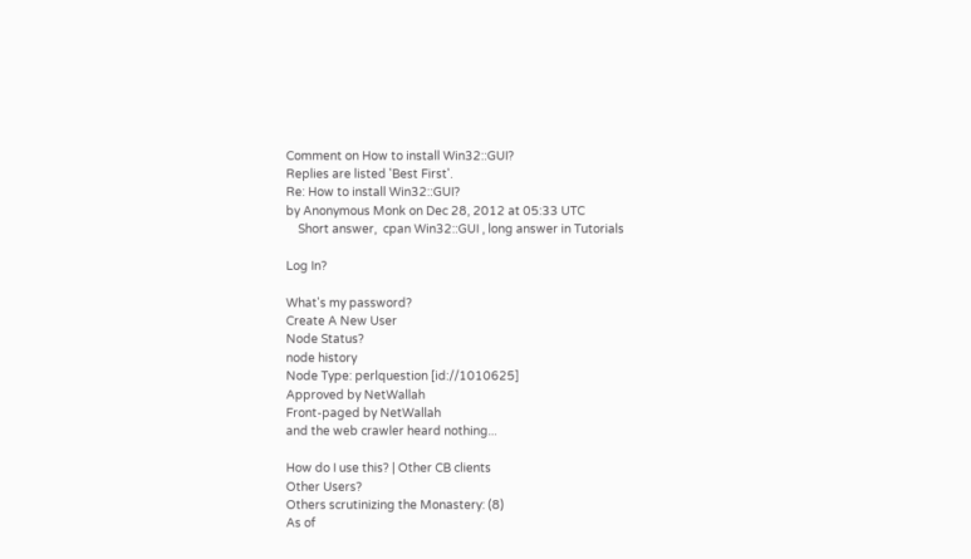Comment on How to install Win32::GUI?
Replies are listed 'Best First'.
Re: How to install Win32::GUI?
by Anonymous Monk on Dec 28, 2012 at 05:33 UTC
    Short answer,  cpan Win32::GUI , long answer in Tutorials

Log In?

What's my password?
Create A New User
Node Status?
node history
Node Type: perlquestion [id://1010625]
Approved by NetWallah
Front-paged by NetWallah
and the web crawler heard nothing...

How do I use this? | Other CB clients
Other Users?
Others scrutinizing the Monastery: (8)
As of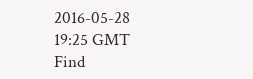2016-05-28 19:25 GMT
Find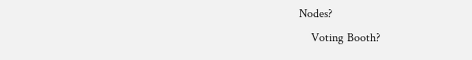Nodes?
    Voting Booth?